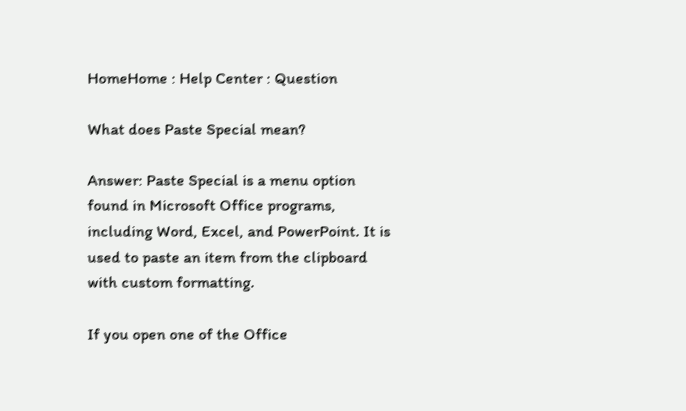HomeHome : Help Center : Question

What does Paste Special mean?

Answer: Paste Special is a menu option found in Microsoft Office programs, including Word, Excel, and PowerPoint. It is used to paste an item from the clipboard with custom formatting.

If you open one of the Office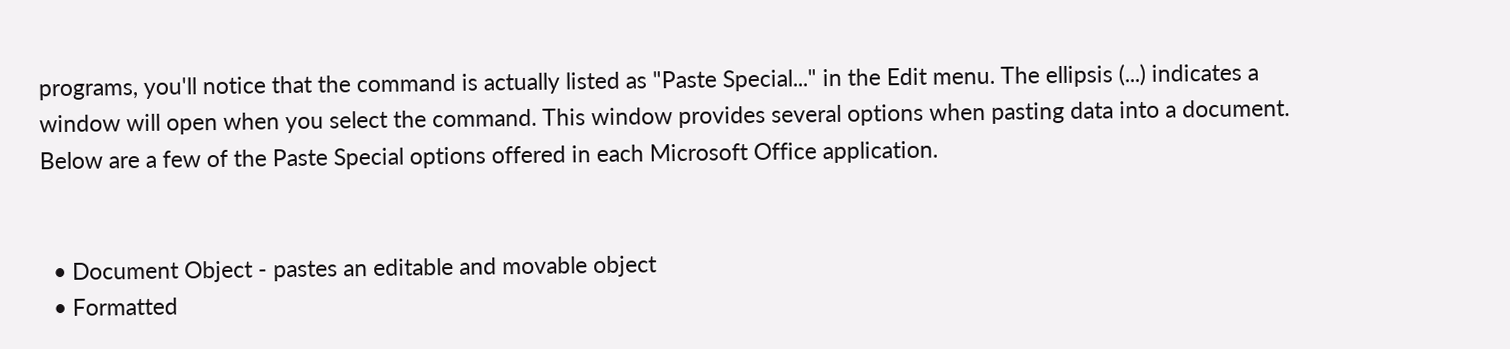programs, you'll notice that the command is actually listed as "Paste Special..." in the Edit menu. The ellipsis (...) indicates a window will open when you select the command. This window provides several options when pasting data into a document. Below are a few of the Paste Special options offered in each Microsoft Office application.


  • Document Object - pastes an editable and movable object
  • Formatted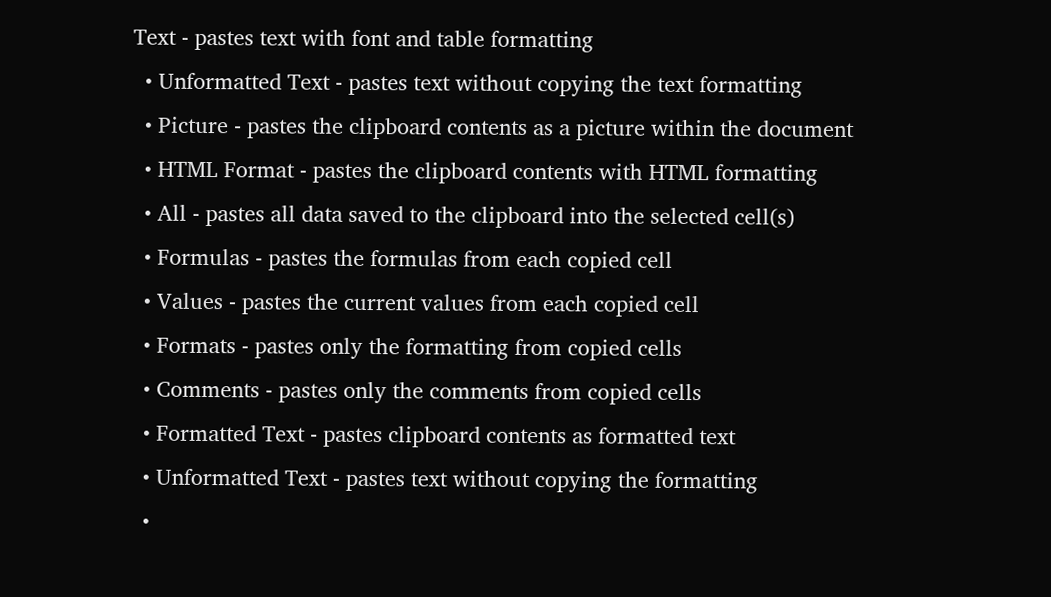Text - pastes text with font and table formatting
  • Unformatted Text - pastes text without copying the text formatting
  • Picture - pastes the clipboard contents as a picture within the document
  • HTML Format - pastes the clipboard contents with HTML formatting
  • All - pastes all data saved to the clipboard into the selected cell(s)
  • Formulas - pastes the formulas from each copied cell
  • Values - pastes the current values from each copied cell
  • Formats - pastes only the formatting from copied cells
  • Comments - pastes only the comments from copied cells
  • Formatted Text - pastes clipboard contents as formatted text
  • Unformatted Text - pastes text without copying the formatting
  •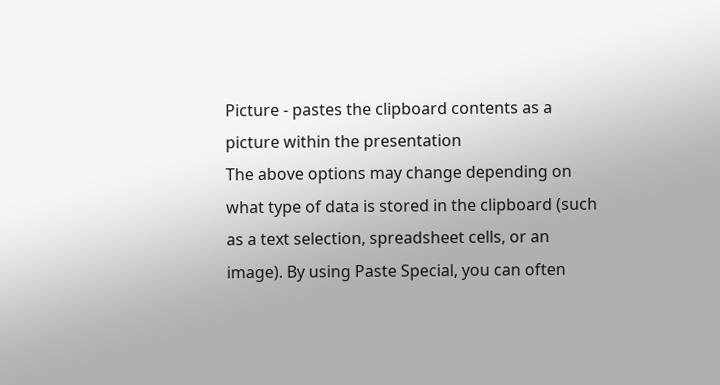Picture - pastes the clipboard contents as a picture within the presentation
The above options may change depending on what type of data is stored in the clipboard (such as a text selection, spreadsheet cells, or an image). By using Paste Special, you can often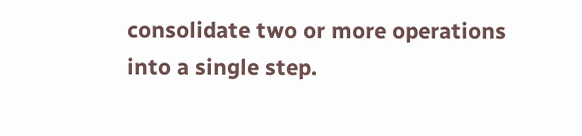consolidate two or more operations into a single step.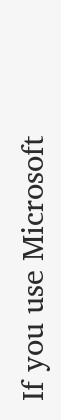If you use Microsoft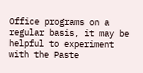Office programs on a regular basis, it may be helpful to experiment with the Paste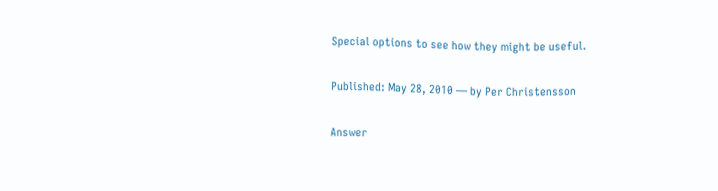Special options to see how they might be useful.

Published: May 28, 2010 — by Per Christensson

Answer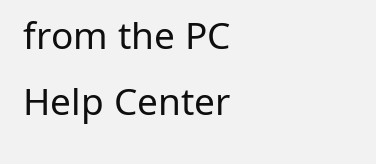from the PC Help Center